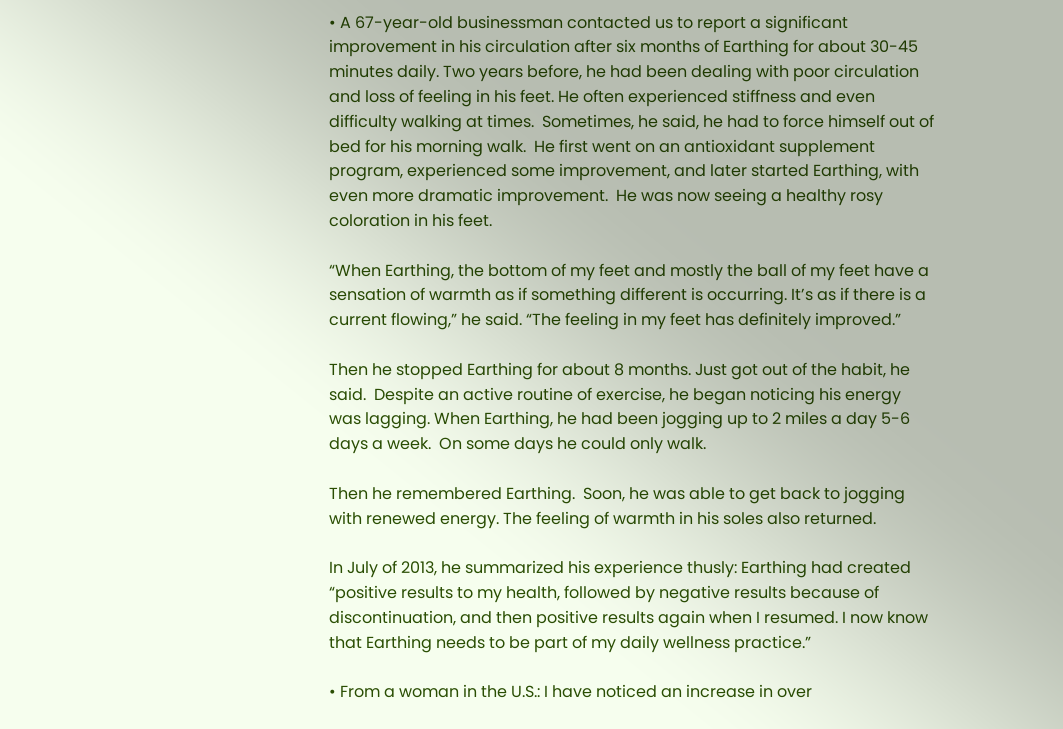• A 67-year-old businessman contacted us to report a significant improvement in his circulation after six months of Earthing for about 30-45 minutes daily. Two years before, he had been dealing with poor circulation and loss of feeling in his feet. He often experienced stiffness and even difficulty walking at times.  Sometimes, he said, he had to force himself out of bed for his morning walk.  He first went on an antioxidant supplement program, experienced some improvement, and later started Earthing, with even more dramatic improvement.  He was now seeing a healthy rosy coloration in his feet.

“When Earthing, the bottom of my feet and mostly the ball of my feet have a sensation of warmth as if something different is occurring. It’s as if there is a current flowing,” he said. “The feeling in my feet has definitely improved.”

Then he stopped Earthing for about 8 months. Just got out of the habit, he said.  Despite an active routine of exercise, he began noticing his energy was lagging. When Earthing, he had been jogging up to 2 miles a day 5-6 days a week.  On some days he could only walk.

Then he remembered Earthing.  Soon, he was able to get back to jogging with renewed energy. The feeling of warmth in his soles also returned.

In July of 2013, he summarized his experience thusly: Earthing had created “positive results to my health, followed by negative results because of discontinuation, and then positive results again when I resumed. I now know that Earthing needs to be part of my daily wellness practice.”

• From a woman in the U.S.: I have noticed an increase in over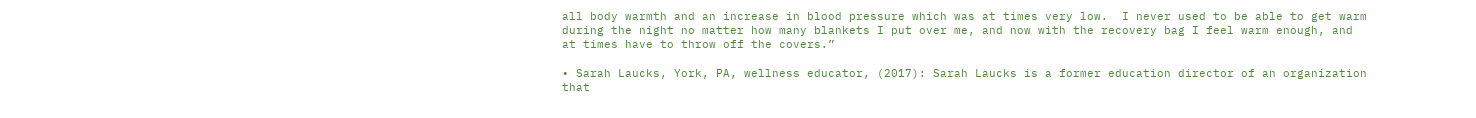all body warmth and an increase in blood pressure which was at times very low.  I never used to be able to get warm during the night no matter how many blankets I put over me, and now with the recovery bag I feel warm enough, and at times have to throw off the covers.”

• Sarah Laucks, York, PA, wellness educator, (2017): Sarah Laucks is a former education director of an organization that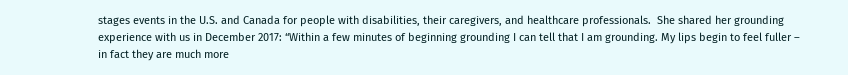stages events in the U.S. and Canada for people with disabilities, their caregivers, and healthcare professionals.  She shared her grounding experience with us in December 2017: “Within a few minutes of beginning grounding I can tell that I am grounding. My lips begin to feel fuller – in fact they are much more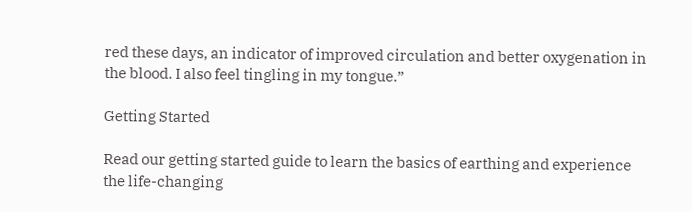red these days, an indicator of improved circulation and better oxygenation in the blood. I also feel tingling in my tongue.”

Getting Started

Read our getting started guide to learn the basics of earthing and experience the life-changing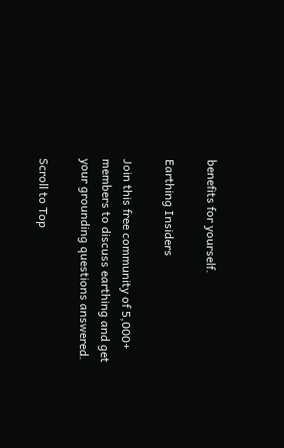benefits for yourself.

Earthing Insiders

Join this free community of 5,000+ members to discuss earthing and get your grounding questions answered.

Scroll to Top